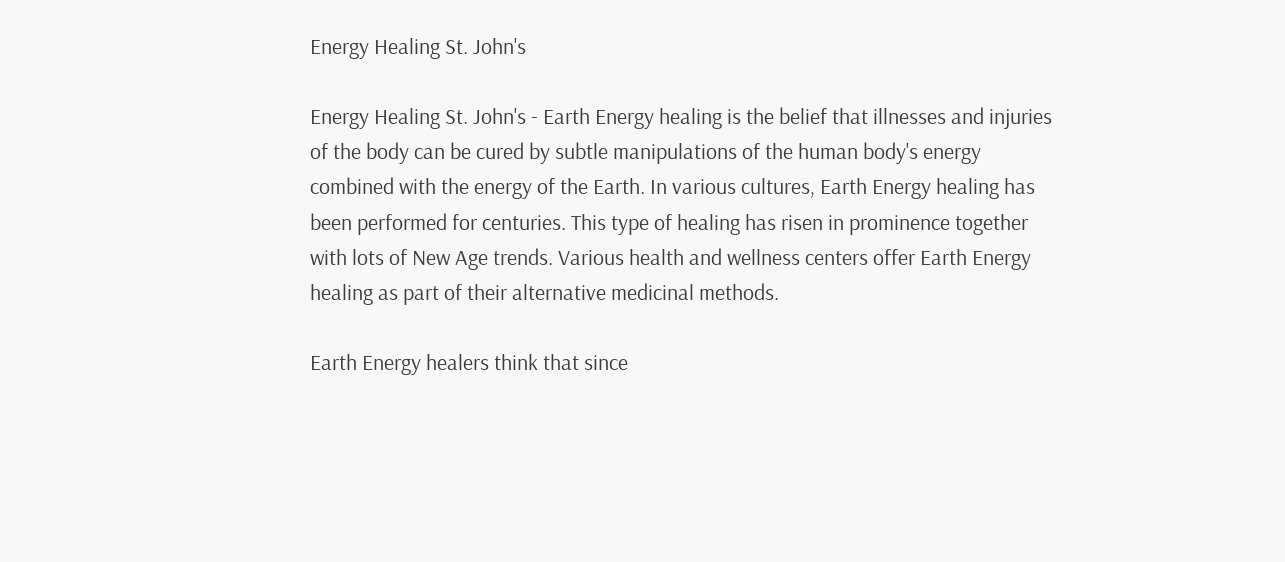Energy Healing St. John's

Energy Healing St. John's - Earth Energy healing is the belief that illnesses and injuries of the body can be cured by subtle manipulations of the human body's energy combined with the energy of the Earth. In various cultures, Earth Energy healing has been performed for centuries. This type of healing has risen in prominence together with lots of New Age trends. Various health and wellness centers offer Earth Energy healing as part of their alternative medicinal methods.

Earth Energy healers think that since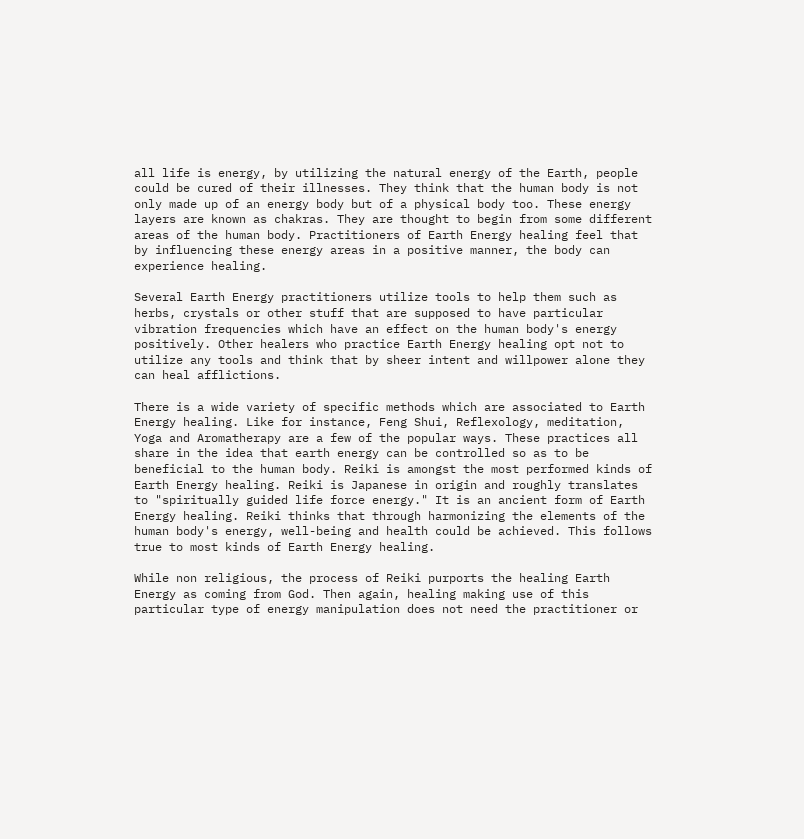all life is energy, by utilizing the natural energy of the Earth, people could be cured of their illnesses. They think that the human body is not only made up of an energy body but of a physical body too. These energy layers are known as chakras. They are thought to begin from some different areas of the human body. Practitioners of Earth Energy healing feel that by influencing these energy areas in a positive manner, the body can experience healing.

Several Earth Energy practitioners utilize tools to help them such as herbs, crystals or other stuff that are supposed to have particular vibration frequencies which have an effect on the human body's energy positively. Other healers who practice Earth Energy healing opt not to utilize any tools and think that by sheer intent and willpower alone they can heal afflictions.

There is a wide variety of specific methods which are associated to Earth Energy healing. Like for instance, Feng Shui, Reflexology, meditation, Yoga and Aromatherapy are a few of the popular ways. These practices all share in the idea that earth energy can be controlled so as to be beneficial to the human body. Reiki is amongst the most performed kinds of Earth Energy healing. Reiki is Japanese in origin and roughly translates to "spiritually guided life force energy." It is an ancient form of Earth Energy healing. Reiki thinks that through harmonizing the elements of the human body's energy, well-being and health could be achieved. This follows true to most kinds of Earth Energy healing.

While non religious, the process of Reiki purports the healing Earth Energy as coming from God. Then again, healing making use of this particular type of energy manipulation does not need the practitioner or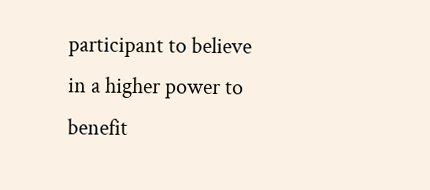participant to believe in a higher power to benefit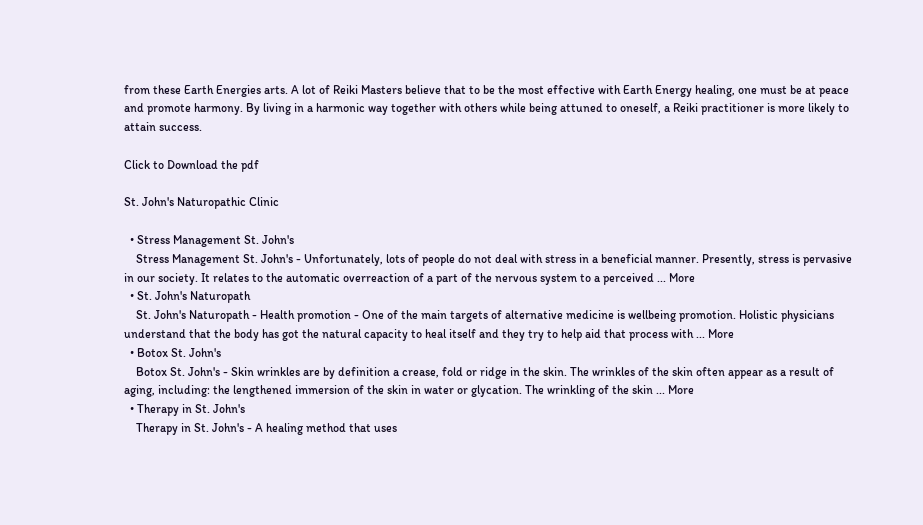from these Earth Energies arts. A lot of Reiki Masters believe that to be the most effective with Earth Energy healing, one must be at peace and promote harmony. By living in a harmonic way together with others while being attuned to oneself, a Reiki practitioner is more likely to attain success.

Click to Download the pdf

St. John's Naturopathic Clinic

  • Stress Management St. John's
    Stress Management St. John's - Unfortunately, lots of people do not deal with stress in a beneficial manner. Presently, stress is pervasive in our society. It relates to the automatic overreaction of a part of the nervous system to a perceived ... More
  • St. John's Naturopath
    St. John's Naturopath - Health promotion - One of the main targets of alternative medicine is wellbeing promotion. Holistic physicians understand that the body has got the natural capacity to heal itself and they try to help aid that process with ... More
  • Botox St. John's
    Botox St. John's - Skin wrinkles are by definition a crease, fold or ridge in the skin. The wrinkles of the skin often appear as a result of aging, including: the lengthened immersion of the skin in water or glycation. The wrinkling of the skin ... More
  • Therapy in St. John's
    Therapy in St. John's - A healing method that uses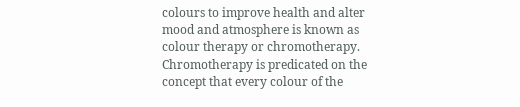colours to improve health and alter mood and atmosphere is known as colour therapy or chromotherapy. Chromotherapy is predicated on the concept that every colour of the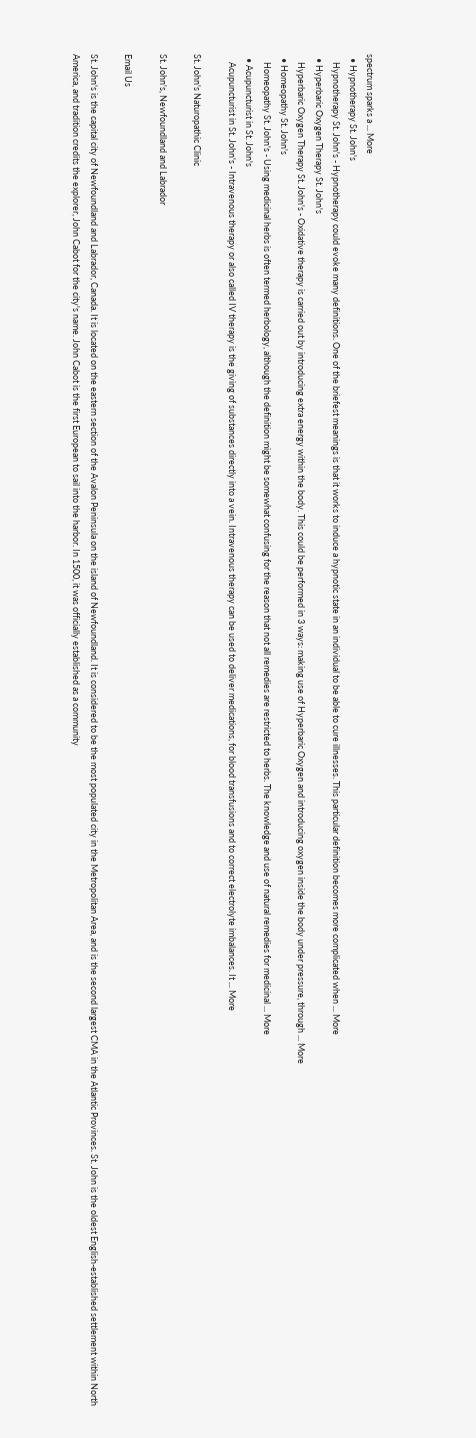spectrum sparks a ... More
  • Hypnotherapy St. John's
    Hypnotherapy St. John's - Hypnotherapy could evoke many definitions. One of the briefest meanings is that it works to induce a hypnotic state in an individual to be able to cure illnesses. This particular definition becomes more complicated when ... More
  • Hyperbaric Oxygen Therapy St. John's
    Hyperbaric Oxygen Therapy St. John's - Oxidative therapy is carried out by introducing extra energy within the body. This could be performed in 3 ways: making use of Hyperbaric Oxygen and introducing oxygen inside the body under pressure, through ... More
  • Homeopathy St. John's
    Homeopathy St. John's - Using medicinal herbs is often termed herbology, although the definition might be somewhat confusing for the reason that not all remedies are restricted to herbs. The knowledge and use of natural remedies for medicinal ... More
  • Acupuncturist in St. John's
    Acupuncturist in St. John's - Intravenous therapy or also called IV therapy is the giving of substances directly into a vein. Intravenous therapy can be used to deliver medications, for blood transfusions and to correct electrolyte imbalances. It ... More

St. John's Naturopathic Clinic

St. John's, Newfoundland and Labrador

Email Us

St. John's is the capital city of Newfoundland and Labrador, Canada. It is located on the eastern section of the Avalon Peninsula on the island of Newfoundland. It is considered to be the most populated city in the Metropolitan Area, and is the second largest CMA in the Atlantic Provinces. St. John is the oldest English-established settlement within North America, and tradition credits the explorer, John Cabot for the city's name. John Cabot is the first European to sail into the harbor. In 1500, it was officially established as a community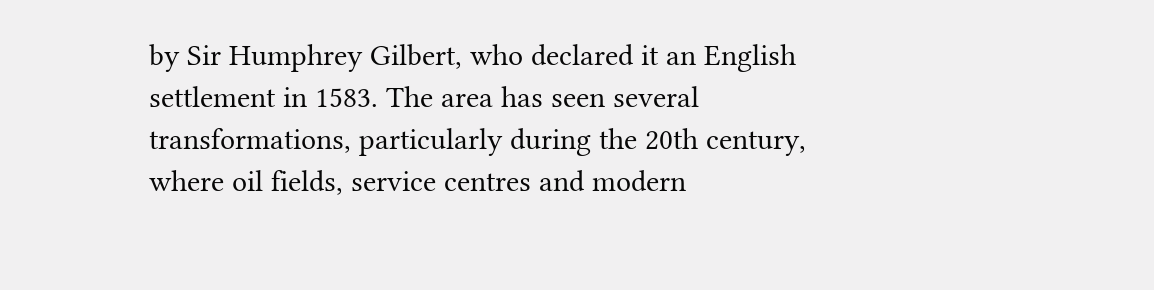by Sir Humphrey Gilbert, who declared it an English settlement in 1583. The area has seen several transformations, particularly during the 20th century, where oil fields, service centres and modern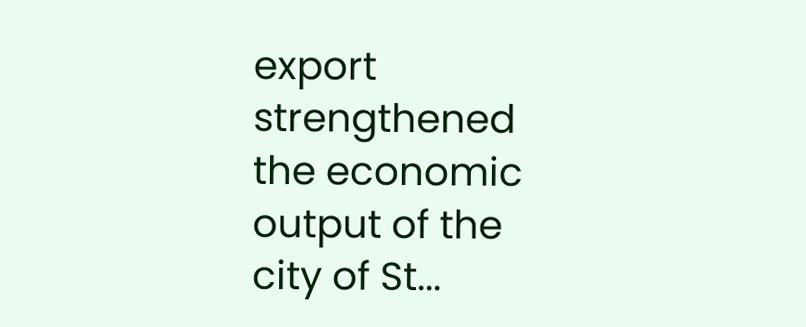export strengthened the economic output of the city of St...